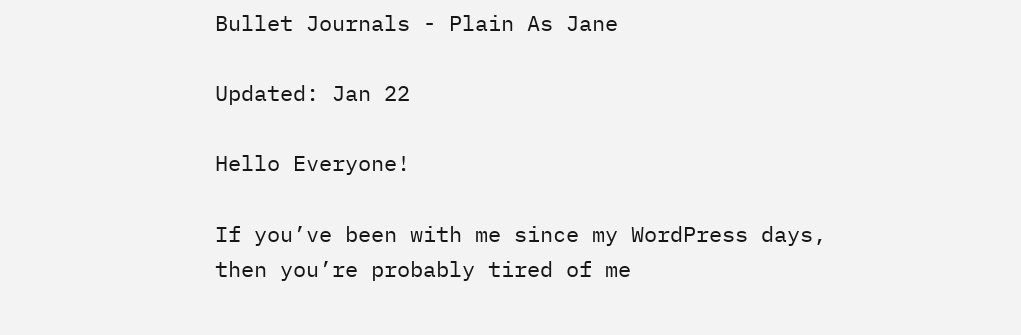Bullet Journals - Plain As Jane

Updated: Jan 22

Hello Everyone!

If you’ve been with me since my WordPress days, then you’re probably tired of me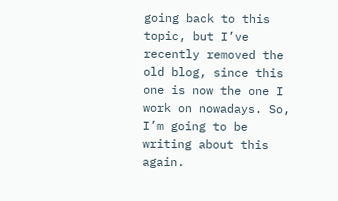going back to this topic, but I’ve recently removed the old blog, since this one is now the one I work on nowadays. So, I’m going to be writing about this again.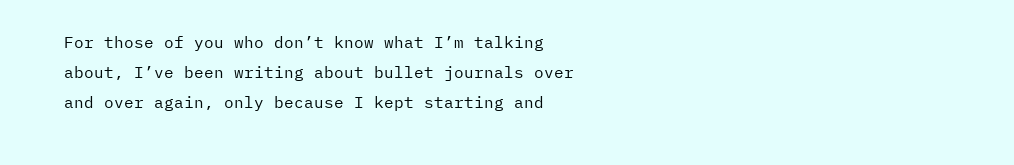For those of you who don’t know what I’m talking about, I’ve been writing about bullet journals over and over again, only because I kept starting and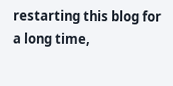restarting this blog for a long time,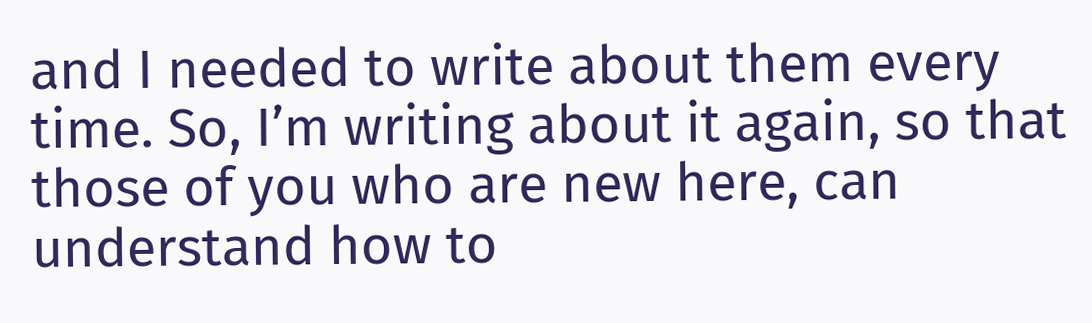and I needed to write about them every time. So, I’m writing about it again, so that those of you who are new here, can understand how to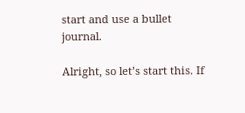start and use a bullet journal.

Alright, so let’s start this. If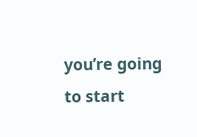you’re going to start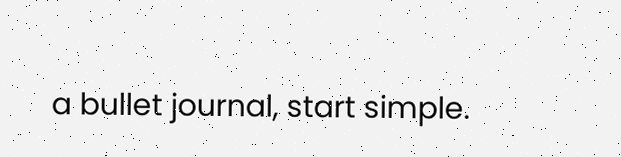a bullet journal, start simple.